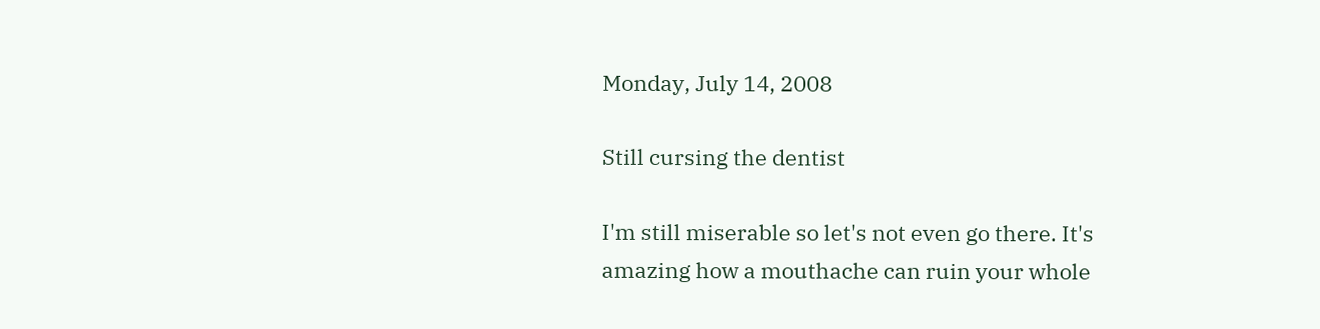Monday, July 14, 2008

Still cursing the dentist

I'm still miserable so let's not even go there. It's amazing how a mouthache can ruin your whole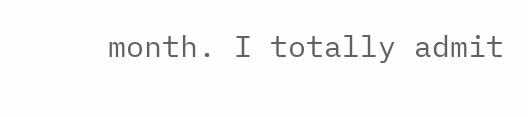month. I totally admit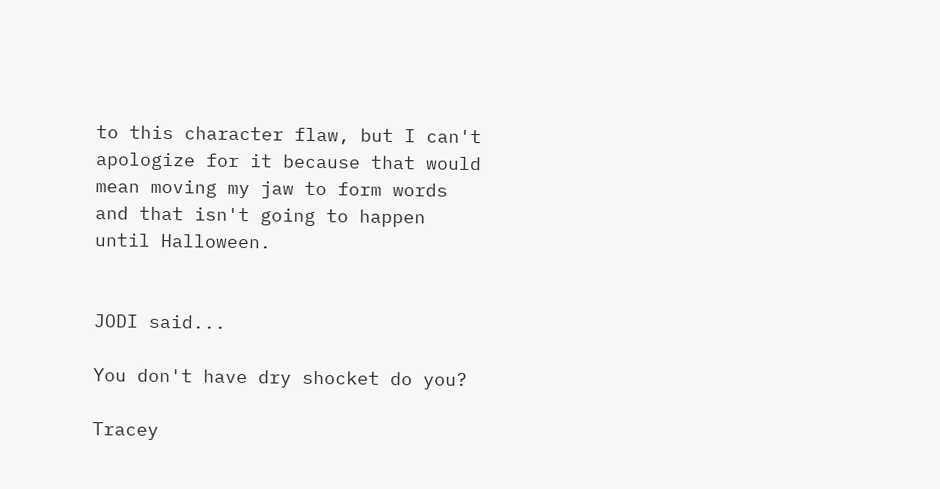to this character flaw, but I can't apologize for it because that would mean moving my jaw to form words and that isn't going to happen until Halloween.


JODI said...

You don't have dry shocket do you?

Tracey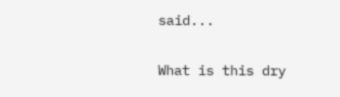said...

What is this dry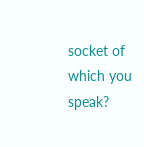socket of which you speak?